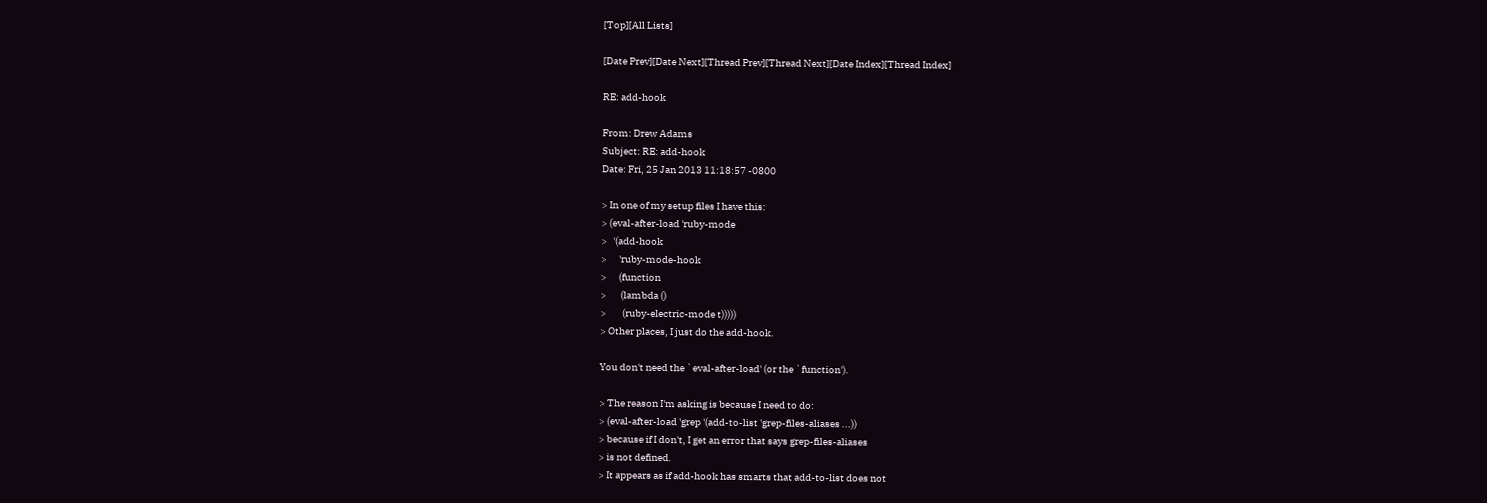[Top][All Lists]

[Date Prev][Date Next][Thread Prev][Thread Next][Date Index][Thread Index]

RE: add-hook

From: Drew Adams
Subject: RE: add-hook
Date: Fri, 25 Jan 2013 11:18:57 -0800

> In one of my setup files I have this:
> (eval-after-load 'ruby-mode
>   '(add-hook
>      'ruby-mode-hook
>      (function
>       (lambda ()
>        (ruby-electric-mode t)))))
> Other places, I just do the add-hook.

You don't need the `eval-after-load' (or the `function').

> The reason I'm asking is because I need to do:
> (eval-after-load 'grep '(add-to-list 'grep-files-aliases ...))
> because if I don't, I get an error that says grep-files-aliases
> is not defined.
> It appears as if add-hook has smarts that add-to-list does not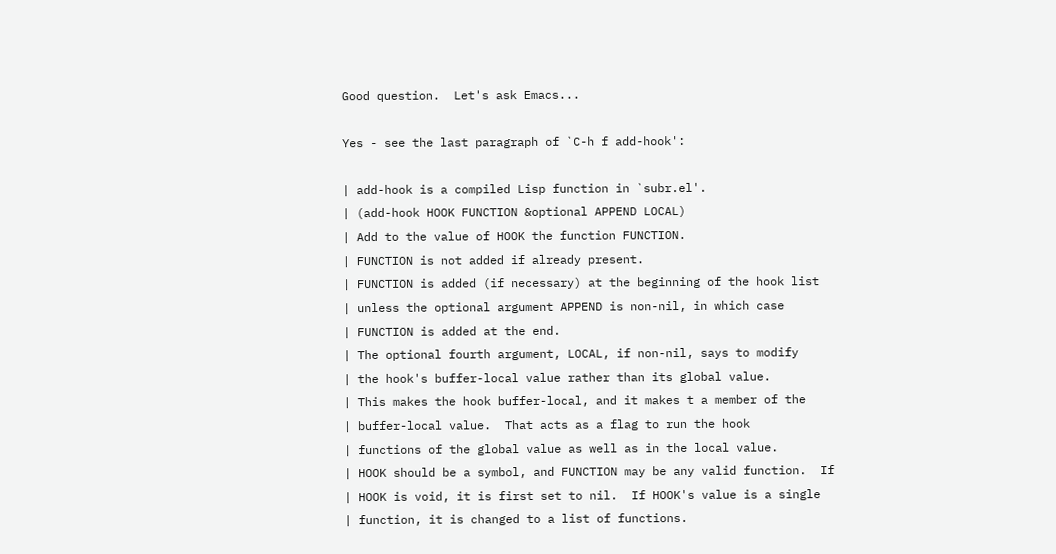Good question.  Let's ask Emacs...

Yes - see the last paragraph of `C-h f add-hook':

| add-hook is a compiled Lisp function in `subr.el'.
| (add-hook HOOK FUNCTION &optional APPEND LOCAL)
| Add to the value of HOOK the function FUNCTION.
| FUNCTION is not added if already present.
| FUNCTION is added (if necessary) at the beginning of the hook list
| unless the optional argument APPEND is non-nil, in which case
| FUNCTION is added at the end.
| The optional fourth argument, LOCAL, if non-nil, says to modify
| the hook's buffer-local value rather than its global value.
| This makes the hook buffer-local, and it makes t a member of the
| buffer-local value.  That acts as a flag to run the hook
| functions of the global value as well as in the local value.
| HOOK should be a symbol, and FUNCTION may be any valid function.  If
| HOOK is void, it is first set to nil.  If HOOK's value is a single
| function, it is changed to a list of functions.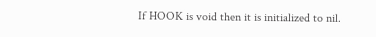If HOOK is void then it is initialized to nil.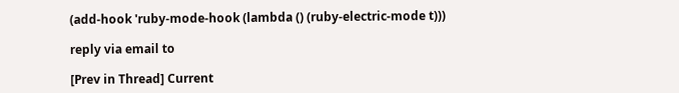(add-hook 'ruby-mode-hook (lambda () (ruby-electric-mode t)))

reply via email to

[Prev in Thread] Current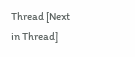Thread [Next in Thread]